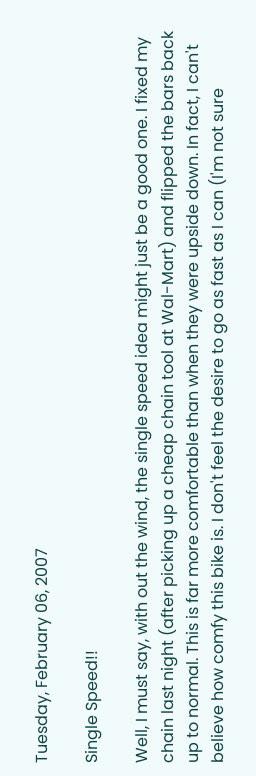Tuesday, February 06, 2007

Single Speed!!

Well, I must say, with out the wind, the single speed idea might just be a good one. I fixed my chain last night (after picking up a cheap chain tool at Wal-Mart) and flipped the bars back up to normal. This is far more comfortable than when they were upside down. In fact, I can't believe how comfy this bike is. I don't feel the desire to go as fast as I can (I'm not sure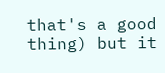that's a good thing) but it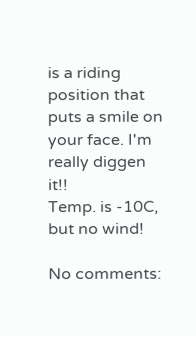is a riding position that puts a smile on your face. I'm really diggen it!!
Temp. is -10C, but no wind!

No comments: